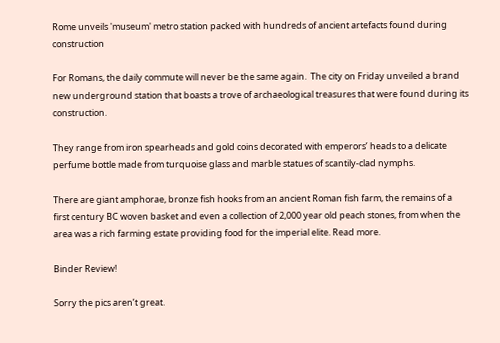Rome unveils 'museum' metro station packed with hundreds of ancient artefacts found during construction

For Romans, the daily commute will never be the same again.  The city on Friday unveiled a brand new underground station that boasts a trove of archaeological treasures that were found during its construction.

They range from iron spearheads and gold coins decorated with emperors’ heads to a delicate perfume bottle made from turquoise glass and marble statues of scantily-clad nymphs.

There are giant amphorae, bronze fish hooks from an ancient Roman fish farm, the remains of a first century BC woven basket and even a collection of 2,000 year old peach stones, from when the area was a rich farming estate providing food for the imperial elite. Read more.

Binder Review!

Sorry the pics aren’t great.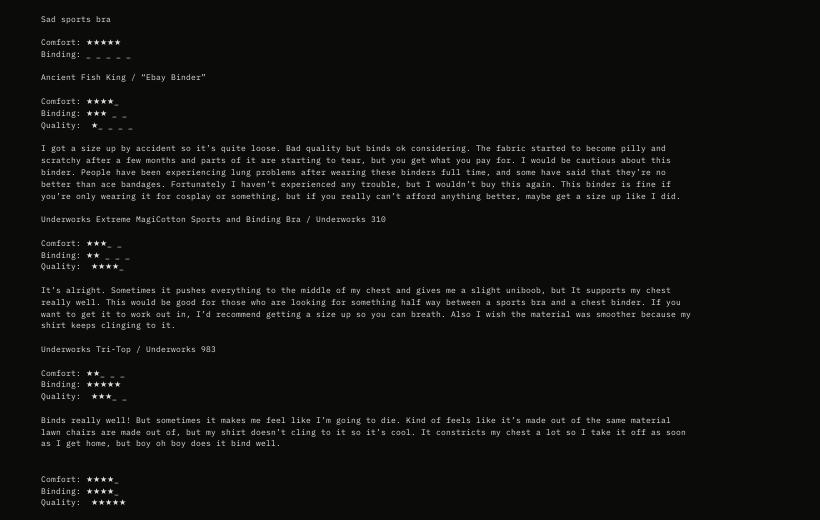Sad sports bra

Comfort: ★★★★★
Binding: _ _ _ _ _

Ancient Fish King / “Ebay Binder”

Comfort: ★★★★_
Binding: ★★★ _ _
Quality:  ★_ _ _ _

I got a size up by accident so it’s quite loose. Bad quality but binds ok considering. The fabric started to become pilly and scratchy after a few months and parts of it are starting to tear, but you get what you pay for. I would be cautious about this binder. People have been experiencing lung problems after wearing these binders full time, and some have said that they’re no better than ace bandages. Fortunately I haven’t experienced any trouble, but I wouldn’t buy this again. This binder is fine if you’re only wearing it for cosplay or something, but if you really can’t afford anything better, maybe get a size up like I did.

Underworks Extreme MagiCotton Sports and Binding Bra / Underworks 310

Comfort: ★★★_ _
Binding: ★★ _ _ _
Quality:  ★★★★_

It’s alright. Sometimes it pushes everything to the middle of my chest and gives me a slight uniboob, but It supports my chest really well. This would be good for those who are looking for something half way between a sports bra and a chest binder. If you want to get it to work out in, I’d recommend getting a size up so you can breath. Also I wish the material was smoother because my shirt keeps clinging to it.

Underworks Tri-Top / Underworks 983

Comfort: ★★_ _ _
Binding: ★★★★★
Quality:  ★★★_ _

Binds really well! But sometimes it makes me feel like I’m going to die. Kind of feels like it’s made out of the same material lawn chairs are made out of, but my shirt doesn’t cling to it so it’s cool. It constricts my chest a lot so I take it off as soon as I get home, but boy oh boy does it bind well.


Comfort: ★★★★_
Binding: ★★★★_
Quality:  ★★★★★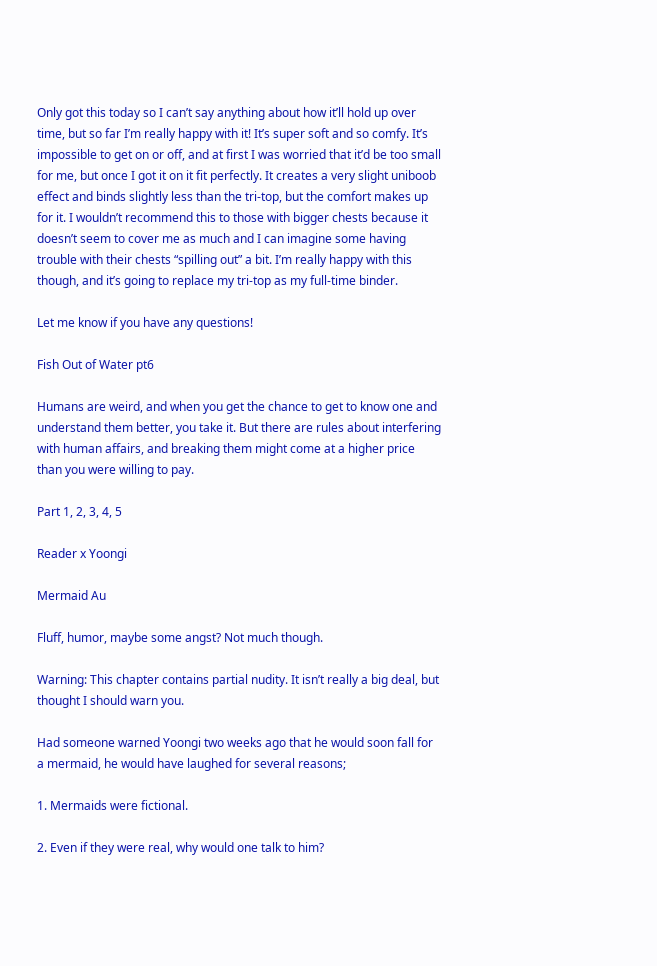Only got this today so I can’t say anything about how it’ll hold up over time, but so far I’m really happy with it! It’s super soft and so comfy. It’s impossible to get on or off, and at first I was worried that it’d be too small for me, but once I got it on it fit perfectly. It creates a very slight uniboob effect and binds slightly less than the tri-top, but the comfort makes up for it. I wouldn’t recommend this to those with bigger chests because it doesn’t seem to cover me as much and I can imagine some having trouble with their chests “spilling out” a bit. I’m really happy with this though, and it’s going to replace my tri-top as my full-time binder.

Let me know if you have any questions!

Fish Out of Water pt6

Humans are weird, and when you get the chance to get to know one and understand them better, you take it. But there are rules about interfering with human affairs, and breaking them might come at a higher price than you were willing to pay.

Part 1, 2, 3, 4, 5

Reader x Yoongi

Mermaid Au

Fluff, humor, maybe some angst? Not much though.

Warning: This chapter contains partial nudity. It isn’t really a big deal, but thought I should warn you.

Had someone warned Yoongi two weeks ago that he would soon fall for a mermaid, he would have laughed for several reasons;

1. Mermaids were fictional.

2. Even if they were real, why would one talk to him?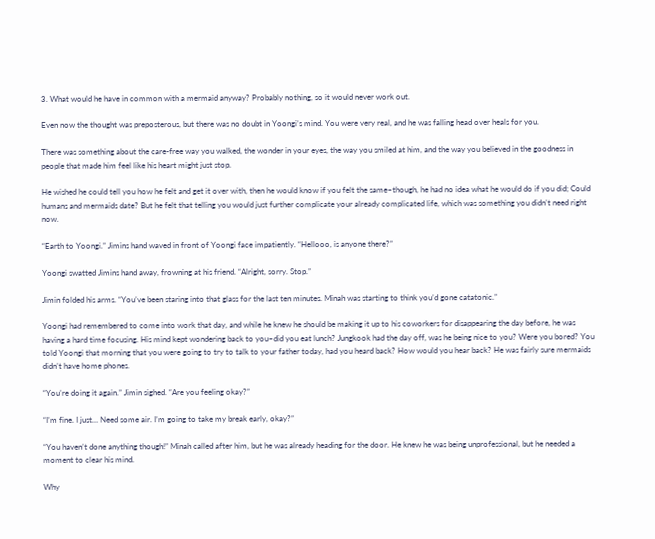3. What would he have in common with a mermaid anyway? Probably nothing, so it would never work out.

Even now the thought was preposterous, but there was no doubt in Yoongi’s mind. You were very real, and he was falling head over heals for you.

There was something about the care-free way you walked, the wonder in your eyes, the way you smiled at him, and the way you believed in the goodness in people that made him feel like his heart might just stop.

He wished he could tell you how he felt and get it over with, then he would know if you felt the same–though, he had no idea what he would do if you did; Could humans and mermaids date? But he felt that telling you would just further complicate your already complicated life, which was something you didn’t need right now.

“Earth to Yoongi.” Jimins hand waved in front of Yoongi face impatiently. “Hellooo, is anyone there?”

Yoongi swatted Jimins hand away, frowning at his friend. “Alright, sorry. Stop.”

Jimin folded his arms. “You’ve been staring into that glass for the last ten minutes. Minah was starting to think you’d gone catatonic.”

Yoongi had remembered to come into work that day, and while he knew he should be making it up to his coworkers for disappearing the day before, he was having a hard time focusing. His mind kept wondering back to you–did you eat lunch? Jungkook had the day off, was he being nice to you? Were you bored? You told Yoongi that morning that you were going to try to talk to your father today, had you heard back? How would you hear back? He was fairly sure mermaids didn’t have home phones.

“You’re doing it again.” Jimin sighed. “Are you feeling okay?”

“I’m fine. I just… Need some air. I’m going to take my break early, okay?”

“You haven’t done anything though!” Minah called after him, but he was already heading for the door. He knew he was being unprofessional, but he needed a moment to clear his mind.

Why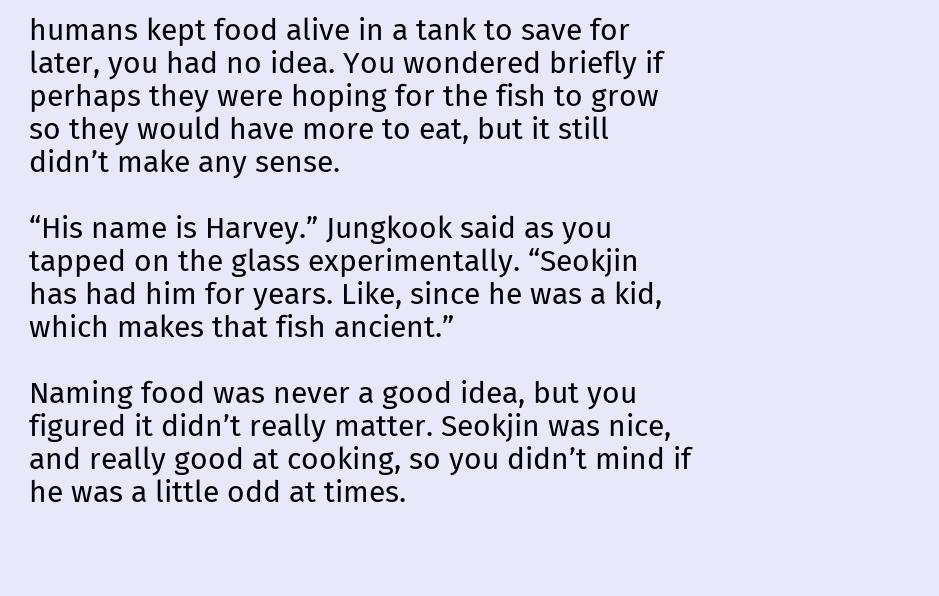humans kept food alive in a tank to save for later, you had no idea. You wondered briefly if perhaps they were hoping for the fish to grow so they would have more to eat, but it still didn’t make any sense.

“His name is Harvey.” Jungkook said as you tapped on the glass experimentally. “Seokjin has had him for years. Like, since he was a kid, which makes that fish ancient.”

Naming food was never a good idea, but you figured it didn’t really matter. Seokjin was nice, and really good at cooking, so you didn’t mind if he was a little odd at times.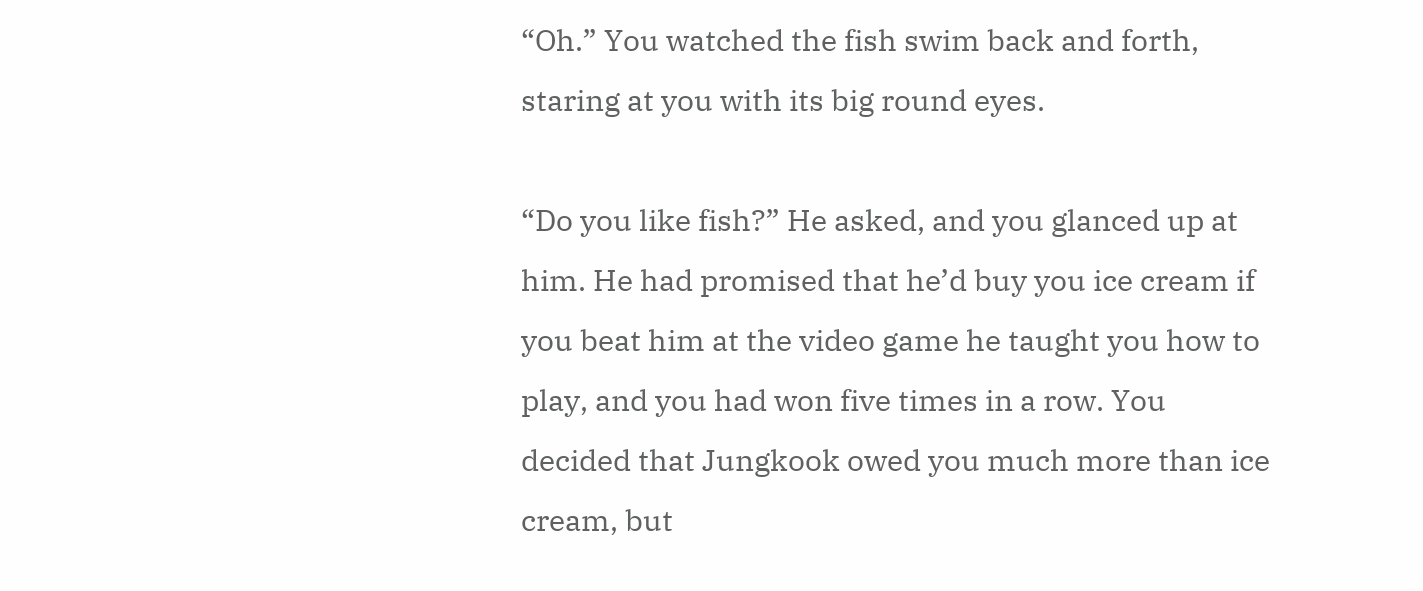“Oh.” You watched the fish swim back and forth, staring at you with its big round eyes.

“Do you like fish?” He asked, and you glanced up at him. He had promised that he’d buy you ice cream if you beat him at the video game he taught you how to play, and you had won five times in a row. You decided that Jungkook owed you much more than ice cream, but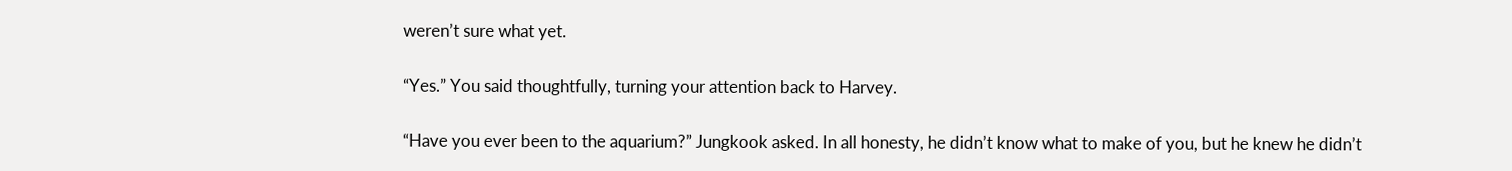weren’t sure what yet.

“Yes.” You said thoughtfully, turning your attention back to Harvey.

“Have you ever been to the aquarium?” Jungkook asked. In all honesty, he didn’t know what to make of you, but he knew he didn’t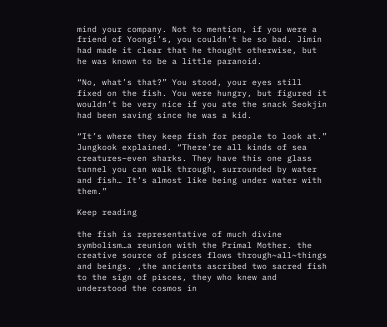mind your company. Not to mention, if you were a friend of Yoongi’s, you couldn’t be so bad. Jimin had made it clear that he thought otherwise, but he was known to be a little paranoid.

“No, what’s that?” You stood, your eyes still fixed on the fish. You were hungry, but figured it wouldn’t be very nice if you ate the snack Seokjin had been saving since he was a kid.

“It’s where they keep fish for people to look at.” Jungkook explained. “There’re all kinds of sea creatures–even sharks. They have this one glass tunnel you can walk through, surrounded by water and fish… It’s almost like being under water with them.”

Keep reading

the fish is representative of much divine symbolism…a reunion with the Primal Mother. the creative source of pisces flows through~all~things and beings. ,the ancients ascribed two sacred fish to the sign of pisces, they who knew and understood the cosmos in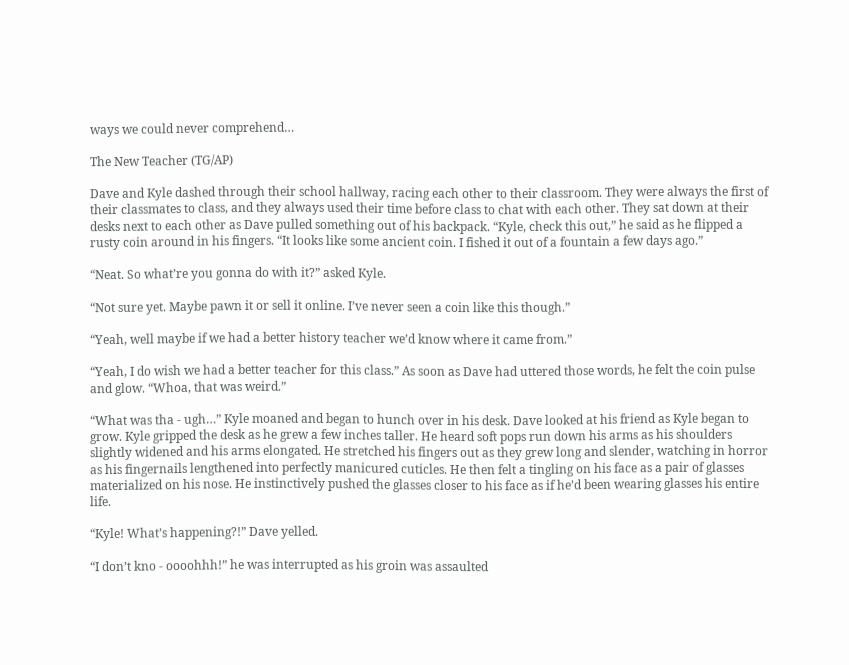ways we could never comprehend…

The New Teacher (TG/AP)

Dave and Kyle dashed through their school hallway, racing each other to their classroom. They were always the first of their classmates to class, and they always used their time before class to chat with each other. They sat down at their desks next to each other as Dave pulled something out of his backpack. “Kyle, check this out,” he said as he flipped a rusty coin around in his fingers. “It looks like some ancient coin. I fished it out of a fountain a few days ago.”

“Neat. So what’re you gonna do with it?” asked Kyle.

“Not sure yet. Maybe pawn it or sell it online. I’ve never seen a coin like this though.”

“Yeah, well maybe if we had a better history teacher we’d know where it came from.”

“Yeah, I do wish we had a better teacher for this class.” As soon as Dave had uttered those words, he felt the coin pulse and glow. “Whoa, that was weird.”

“What was tha - ugh…” Kyle moaned and began to hunch over in his desk. Dave looked at his friend as Kyle began to grow. Kyle gripped the desk as he grew a few inches taller. He heard soft pops run down his arms as his shoulders slightly widened and his arms elongated. He stretched his fingers out as they grew long and slender, watching in horror as his fingernails lengthened into perfectly manicured cuticles. He then felt a tingling on his face as a pair of glasses materialized on his nose. He instinctively pushed the glasses closer to his face as if he’d been wearing glasses his entire life.

“Kyle! What’s happening?!” Dave yelled.

“I don’t kno - oooohhh!” he was interrupted as his groin was assaulted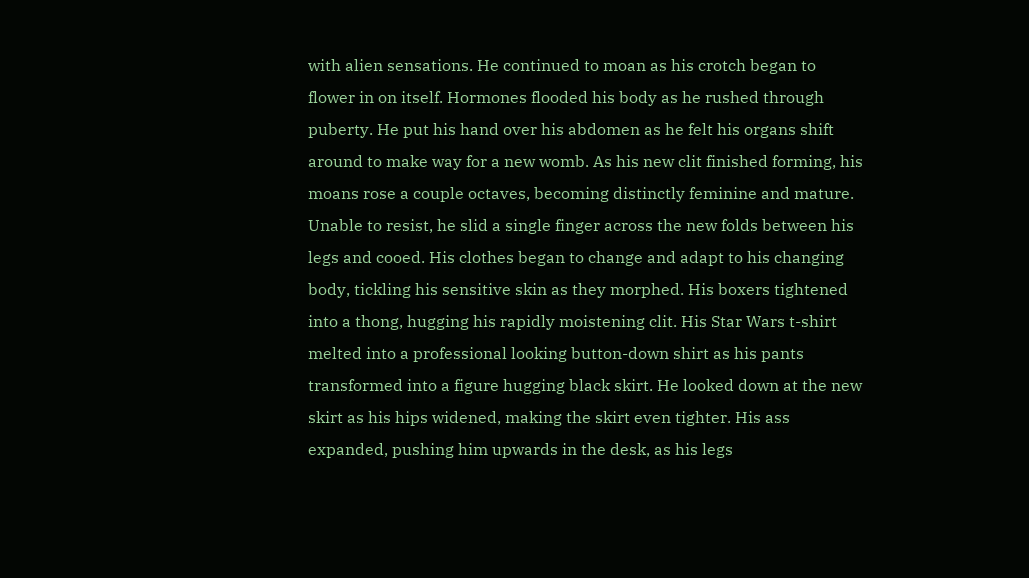with alien sensations. He continued to moan as his crotch began to flower in on itself. Hormones flooded his body as he rushed through puberty. He put his hand over his abdomen as he felt his organs shift around to make way for a new womb. As his new clit finished forming, his moans rose a couple octaves, becoming distinctly feminine and mature. Unable to resist, he slid a single finger across the new folds between his legs and cooed. His clothes began to change and adapt to his changing body, tickling his sensitive skin as they morphed. His boxers tightened into a thong, hugging his rapidly moistening clit. His Star Wars t-shirt melted into a professional looking button-down shirt as his pants transformed into a figure hugging black skirt. He looked down at the new skirt as his hips widened, making the skirt even tighter. His ass expanded, pushing him upwards in the desk, as his legs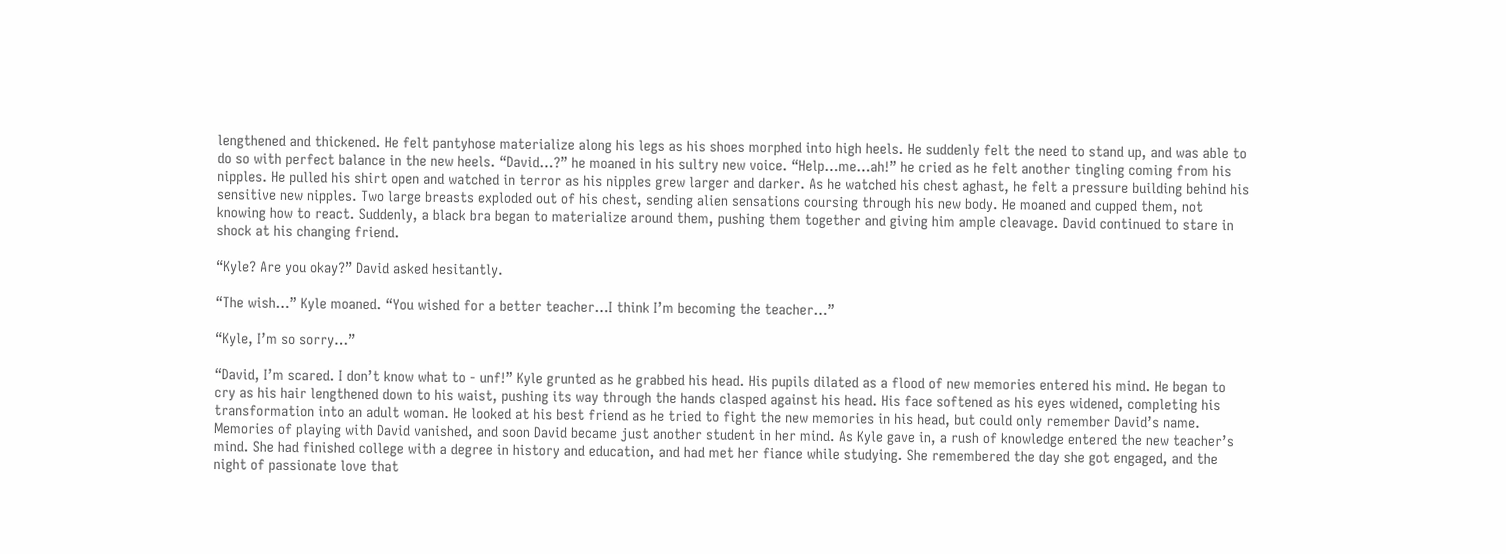lengthened and thickened. He felt pantyhose materialize along his legs as his shoes morphed into high heels. He suddenly felt the need to stand up, and was able to do so with perfect balance in the new heels. “David…?” he moaned in his sultry new voice. “Help…me…ah!” he cried as he felt another tingling coming from his nipples. He pulled his shirt open and watched in terror as his nipples grew larger and darker. As he watched his chest aghast, he felt a pressure building behind his sensitive new nipples. Two large breasts exploded out of his chest, sending alien sensations coursing through his new body. He moaned and cupped them, not knowing how to react. Suddenly, a black bra began to materialize around them, pushing them together and giving him ample cleavage. David continued to stare in shock at his changing friend.

“Kyle? Are you okay?” David asked hesitantly.

“The wish…” Kyle moaned. “You wished for a better teacher…I think I’m becoming the teacher…”

“Kyle, I’m so sorry…”

“David, I’m scared. I don’t know what to - unf!” Kyle grunted as he grabbed his head. His pupils dilated as a flood of new memories entered his mind. He began to cry as his hair lengthened down to his waist, pushing its way through the hands clasped against his head. His face softened as his eyes widened, completing his transformation into an adult woman. He looked at his best friend as he tried to fight the new memories in his head, but could only remember David’s name. Memories of playing with David vanished, and soon David became just another student in her mind. As Kyle gave in, a rush of knowledge entered the new teacher’s mind. She had finished college with a degree in history and education, and had met her fiance while studying. She remembered the day she got engaged, and the night of passionate love that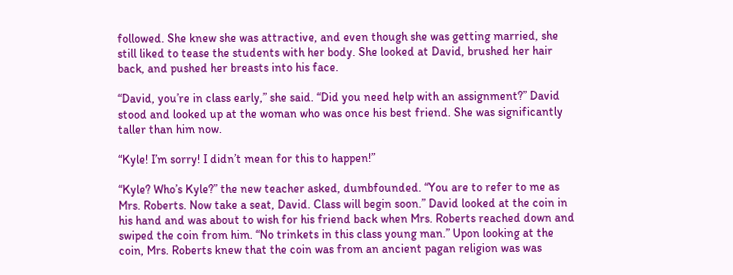followed. She knew she was attractive, and even though she was getting married, she still liked to tease the students with her body. She looked at David, brushed her hair back, and pushed her breasts into his face.

“David, you’re in class early,” she said. “Did you need help with an assignment?” David stood and looked up at the woman who was once his best friend. She was significantly taller than him now.

“Kyle! I’m sorry! I didn’t mean for this to happen!”

“Kyle? Who’s Kyle?” the new teacher asked, dumbfounded. “You are to refer to me as Mrs. Roberts. Now take a seat, David. Class will begin soon.” David looked at the coin in his hand and was about to wish for his friend back when Mrs. Roberts reached down and swiped the coin from him. “No trinkets in this class young man.” Upon looking at the coin, Mrs. Roberts knew that the coin was from an ancient pagan religion was was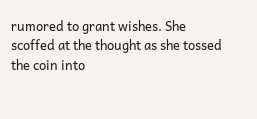rumored to grant wishes. She scoffed at the thought as she tossed the coin into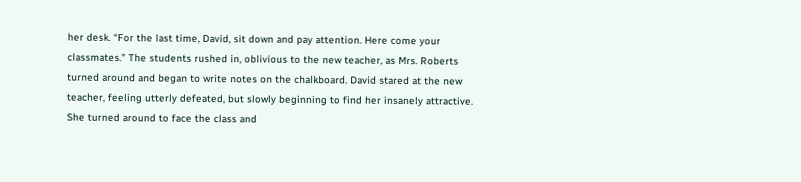her desk. “For the last time, David, sit down and pay attention. Here come your classmates.” The students rushed in, oblivious to the new teacher, as Mrs. Roberts turned around and began to write notes on the chalkboard. David stared at the new teacher, feeling utterly defeated, but slowly beginning to find her insanely attractive. She turned around to face the class and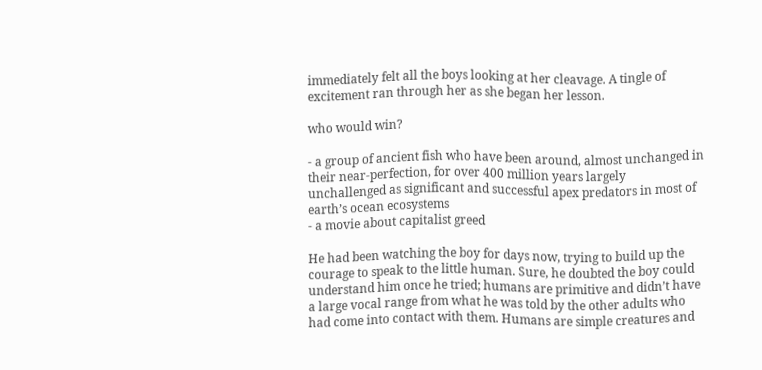immediately felt all the boys looking at her cleavage. A tingle of excitement ran through her as she began her lesson.

who would win?

- a group of ancient fish who have been around, almost unchanged in their near-perfection, for over 400 million years largely unchallenged as significant and successful apex predators in most of earth’s ocean ecosystems
- a movie about capitalist greed

He had been watching the boy for days now, trying to build up the courage to speak to the little human. Sure, he doubted the boy could understand him once he tried; humans are primitive and didn’t have a large vocal range from what he was told by the other adults who had come into contact with them. Humans are simple creatures and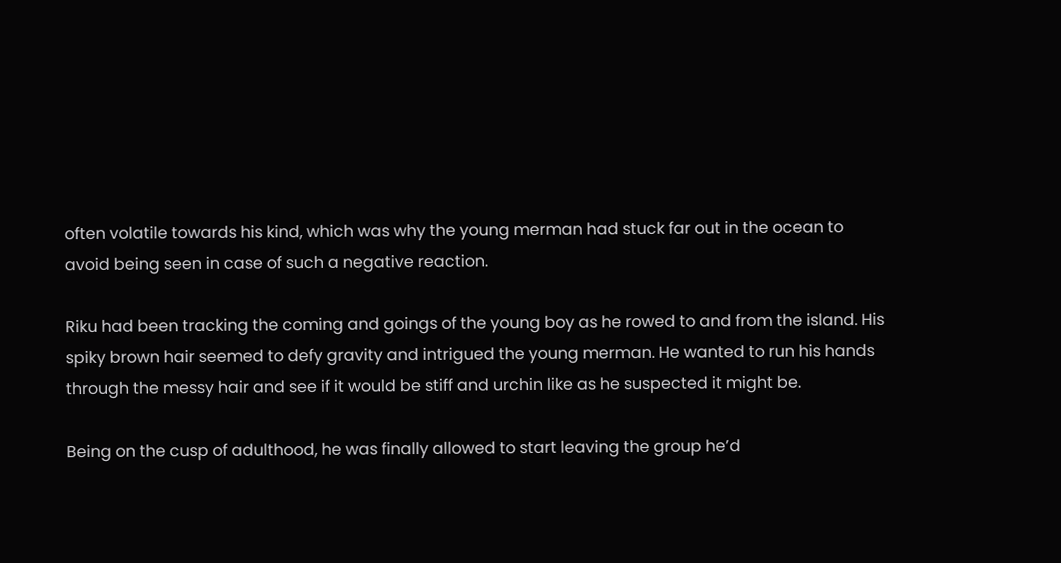often volatile towards his kind, which was why the young merman had stuck far out in the ocean to avoid being seen in case of such a negative reaction.

Riku had been tracking the coming and goings of the young boy as he rowed to and from the island. His spiky brown hair seemed to defy gravity and intrigued the young merman. He wanted to run his hands through the messy hair and see if it would be stiff and urchin like as he suspected it might be.

Being on the cusp of adulthood, he was finally allowed to start leaving the group he’d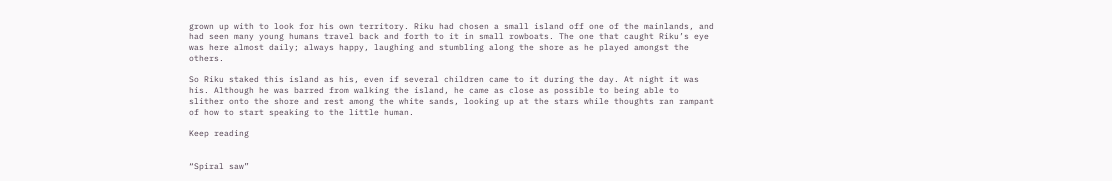grown up with to look for his own territory. Riku had chosen a small island off one of the mainlands, and had seen many young humans travel back and forth to it in small rowboats. The one that caught Riku’s eye was here almost daily; always happy, laughing and stumbling along the shore as he played amongst the others.

So Riku staked this island as his, even if several children came to it during the day. At night it was his. Although he was barred from walking the island, he came as close as possible to being able to slither onto the shore and rest among the white sands, looking up at the stars while thoughts ran rampant of how to start speaking to the little human.

Keep reading


“Spiral saw”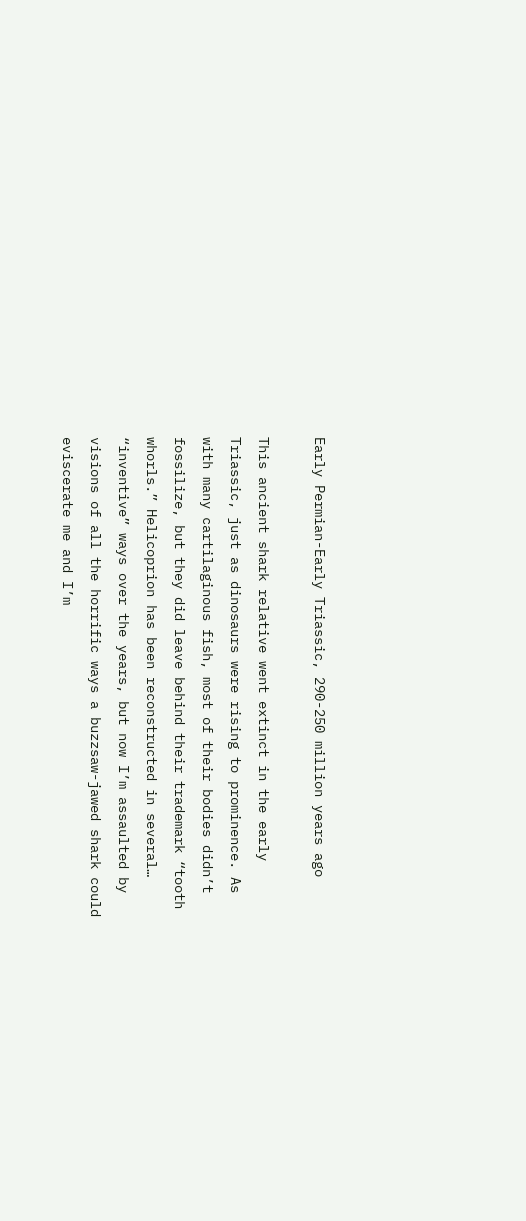Early Permian-Early Triassic, 290-250 million years ago

This ancient shark relative went extinct in the early Triassic, just as dinosaurs were rising to prominence. As with many cartilaginous fish, most of their bodies didn’t fossilize, but they did leave behind their trademark “tooth whorls.” Helicoprion has been reconstructed in several… “inventive” ways over the years, but now I’m assaulted by visions of all the horrific ways a buzzsaw-jawed shark could eviscerate me and I’m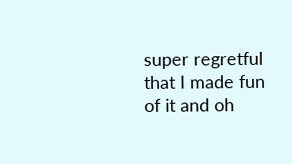super regretful that I made fun of it and oh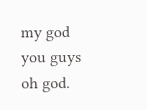my god you guys oh god.